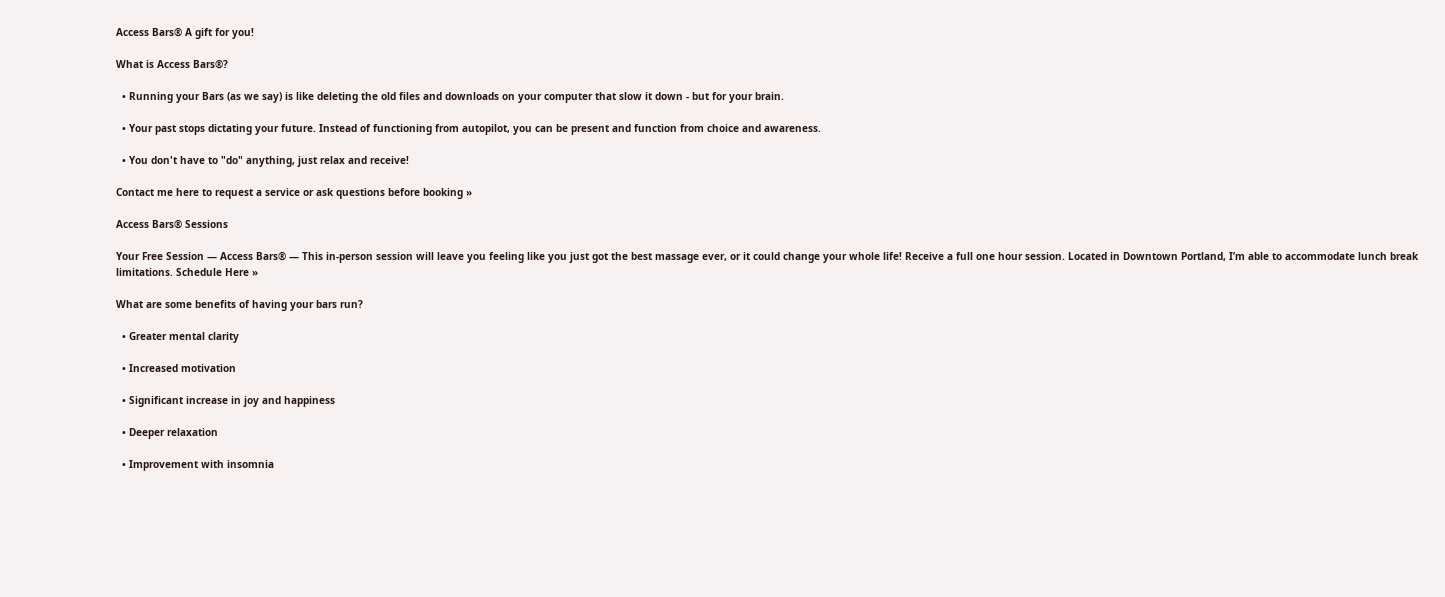Access Bars® A gift for you!

What is Access Bars®?

  • Running your Bars (as we say) is like deleting the old files and downloads on your computer that slow it down - but for your brain.

  • Your past stops dictating your future. Instead of functioning from autopilot, you can be present and function from choice and awareness.

  • You don't have to "do" anything, just relax and receive!

Contact me here to request a service or ask questions before booking »

Access Bars® Sessions

Your Free Session — Access Bars® — This in-person session will leave you feeling like you just got the best massage ever, or it could change your whole life! Receive a full one hour session. Located in Downtown Portland, I’m able to accommodate lunch break limitations. Schedule Here »

What are some benefits of having your bars run?

  • Greater mental clarity

  • Increased motivation

  • Significant increase in joy and happiness

  • Deeper relaxation

  • Improvement with insomnia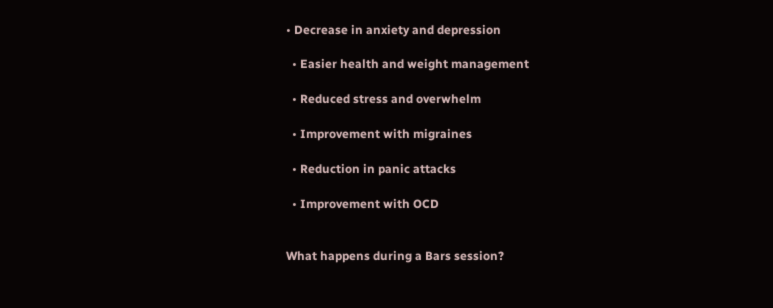• Decrease in anxiety and depression

  • Easier health and weight management

  • Reduced stress and overwhelm

  • Improvement with migraines

  • Reduction in panic attacks

  • Improvement with OCD


What happens during a Bars session?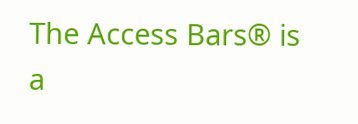The Access Bars® is a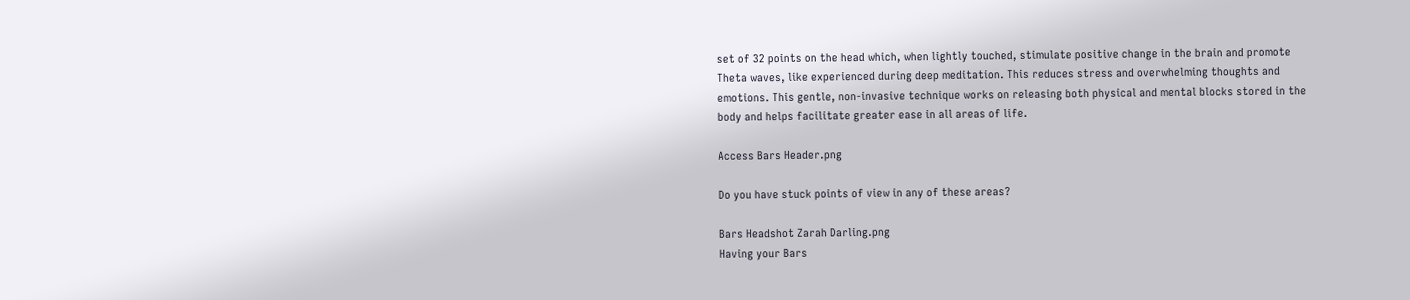set of 32 points on the head which, when lightly touched, stimulate positive change in the brain and promote Theta waves, like experienced during deep meditation. This reduces stress and overwhelming thoughts and emotions. This gentle, non-invasive technique works on releasing both physical and mental blocks stored in the body and helps facilitate greater ease in all areas of life.

Access Bars Header.png

Do you have stuck points of view in any of these areas?

Bars Headshot Zarah Darling.png
Having your Bars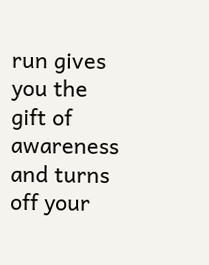run gives you the gift of awareness and turns off your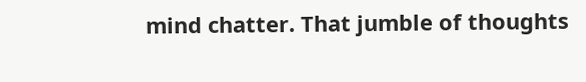mind chatter. That jumble of thoughts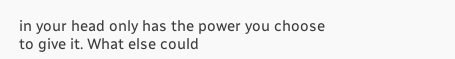in your head only has the power you choose to give it. What else could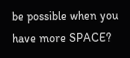be possible when you have more SPACE?